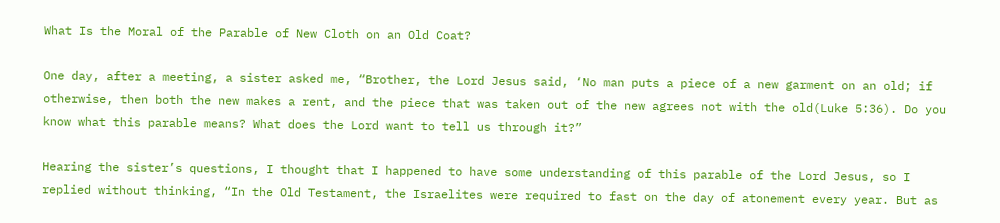What Is the Moral of the Parable of New Cloth on an Old Coat?

One day, after a meeting, a sister asked me, “Brother, the Lord Jesus said, ‘No man puts a piece of a new garment on an old; if otherwise, then both the new makes a rent, and the piece that was taken out of the new agrees not with the old(Luke 5:36). Do you know what this parable means? What does the Lord want to tell us through it?”

Hearing the sister’s questions, I thought that I happened to have some understanding of this parable of the Lord Jesus, so I replied without thinking, “In the Old Testament, the Israelites were required to fast on the day of atonement every year. But as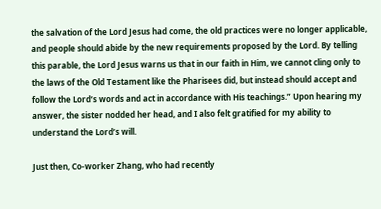the salvation of the Lord Jesus had come, the old practices were no longer applicable, and people should abide by the new requirements proposed by the Lord. By telling this parable, the Lord Jesus warns us that in our faith in Him, we cannot cling only to the laws of the Old Testament like the Pharisees did, but instead should accept and follow the Lord’s words and act in accordance with His teachings.” Upon hearing my answer, the sister nodded her head, and I also felt gratified for my ability to understand the Lord’s will.

Just then, Co-worker Zhang, who had recently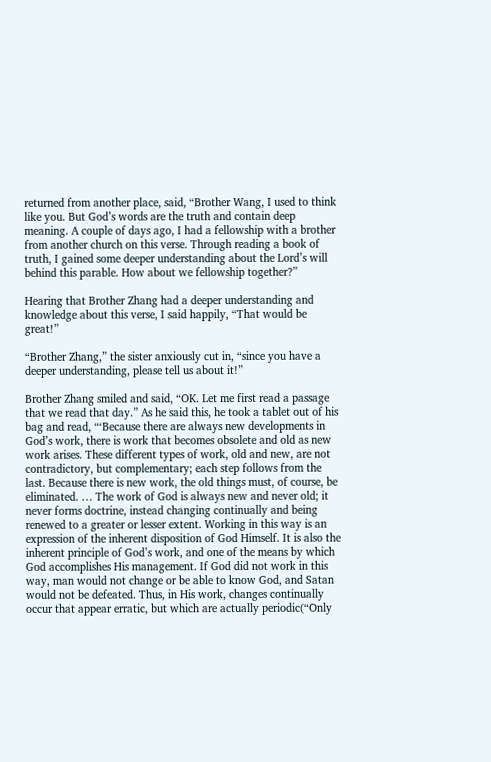returned from another place, said, “Brother Wang, I used to think like you. But God’s words are the truth and contain deep meaning. A couple of days ago, I had a fellowship with a brother from another church on this verse. Through reading a book of truth, I gained some deeper understanding about the Lord’s will behind this parable. How about we fellowship together?”

Hearing that Brother Zhang had a deeper understanding and knowledge about this verse, I said happily, “That would be great!”

“Brother Zhang,” the sister anxiously cut in, “since you have a deeper understanding, please tell us about it!”

Brother Zhang smiled and said, “OK. Let me first read a passage that we read that day.” As he said this, he took a tablet out of his bag and read, “‘Because there are always new developments in God’s work, there is work that becomes obsolete and old as new work arises. These different types of work, old and new, are not contradictory, but complementary; each step follows from the last. Because there is new work, the old things must, of course, be eliminated. … The work of God is always new and never old; it never forms doctrine, instead changing continually and being renewed to a greater or lesser extent. Working in this way is an expression of the inherent disposition of God Himself. It is also the inherent principle of God’s work, and one of the means by which God accomplishes His management. If God did not work in this way, man would not change or be able to know God, and Satan would not be defeated. Thus, in His work, changes continually occur that appear erratic, but which are actually periodic(“Only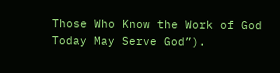Those Who Know the Work of God Today May Serve God”).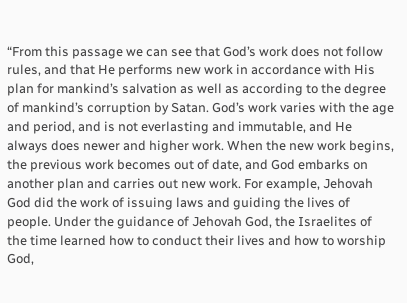“From this passage we can see that God’s work does not follow rules, and that He performs new work in accordance with His plan for mankind’s salvation as well as according to the degree of mankind’s corruption by Satan. God’s work varies with the age and period, and is not everlasting and immutable, and He always does newer and higher work. When the new work begins, the previous work becomes out of date, and God embarks on another plan and carries out new work. For example, Jehovah God did the work of issuing laws and guiding the lives of people. Under the guidance of Jehovah God, the Israelites of the time learned how to conduct their lives and how to worship God,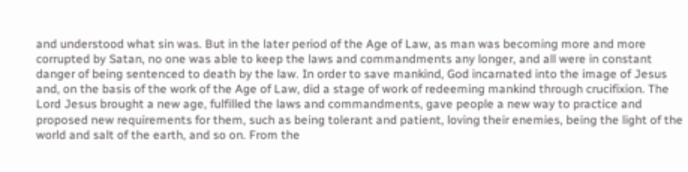and understood what sin was. But in the later period of the Age of Law, as man was becoming more and more corrupted by Satan, no one was able to keep the laws and commandments any longer, and all were in constant danger of being sentenced to death by the law. In order to save mankind, God incarnated into the image of Jesus and, on the basis of the work of the Age of Law, did a stage of work of redeeming mankind through crucifixion. The Lord Jesus brought a new age, fulfilled the laws and commandments, gave people a new way to practice and proposed new requirements for them, such as being tolerant and patient, loving their enemies, being the light of the world and salt of the earth, and so on. From the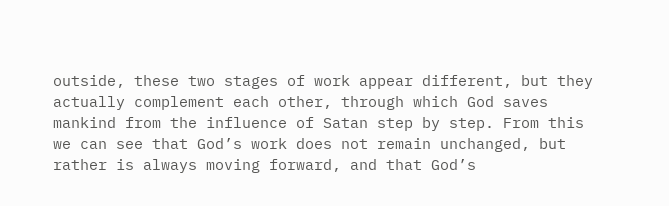outside, these two stages of work appear different, but they actually complement each other, through which God saves mankind from the influence of Satan step by step. From this we can see that God’s work does not remain unchanged, but rather is always moving forward, and that God’s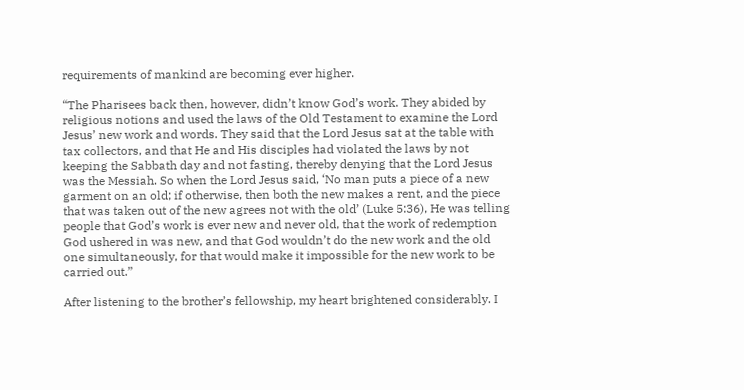requirements of mankind are becoming ever higher.

“The Pharisees back then, however, didn’t know God’s work. They abided by religious notions and used the laws of the Old Testament to examine the Lord Jesus’ new work and words. They said that the Lord Jesus sat at the table with tax collectors, and that He and His disciples had violated the laws by not keeping the Sabbath day and not fasting, thereby denying that the Lord Jesus was the Messiah. So when the Lord Jesus said, ‘No man puts a piece of a new garment on an old; if otherwise, then both the new makes a rent, and the piece that was taken out of the new agrees not with the old’ (Luke 5:36), He was telling people that God’s work is ever new and never old, that the work of redemption God ushered in was new, and that God wouldn’t do the new work and the old one simultaneously, for that would make it impossible for the new work to be carried out.”

After listening to the brother’s fellowship, my heart brightened considerably. I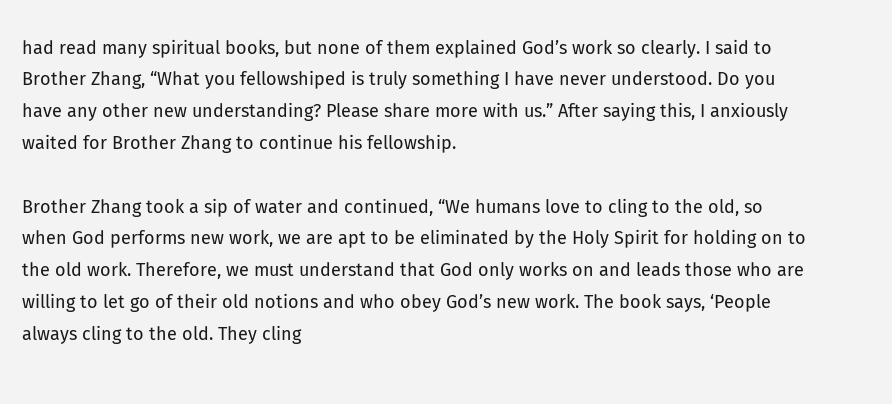had read many spiritual books, but none of them explained God’s work so clearly. I said to Brother Zhang, “What you fellowshiped is truly something I have never understood. Do you have any other new understanding? Please share more with us.” After saying this, I anxiously waited for Brother Zhang to continue his fellowship.

Brother Zhang took a sip of water and continued, “We humans love to cling to the old, so when God performs new work, we are apt to be eliminated by the Holy Spirit for holding on to the old work. Therefore, we must understand that God only works on and leads those who are willing to let go of their old notions and who obey God’s new work. The book says, ‘People always cling to the old. They cling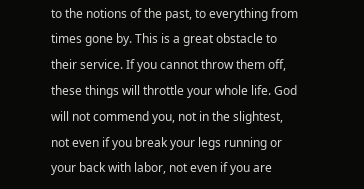to the notions of the past, to everything from times gone by. This is a great obstacle to their service. If you cannot throw them off, these things will throttle your whole life. God will not commend you, not in the slightest, not even if you break your legs running or your back with labor, not even if you are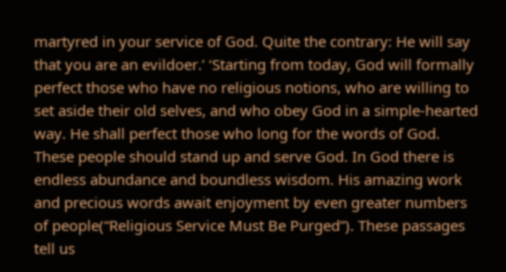martyred in your service of God. Quite the contrary: He will say that you are an evildoer.’ ‘Starting from today, God will formally perfect those who have no religious notions, who are willing to set aside their old selves, and who obey God in a simple-hearted way. He shall perfect those who long for the words of God. These people should stand up and serve God. In God there is endless abundance and boundless wisdom. His amazing work and precious words await enjoyment by even greater numbers of people(“Religious Service Must Be Purged”). These passages tell us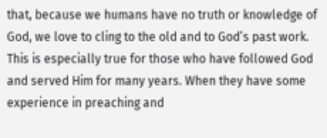that, because we humans have no truth or knowledge of God, we love to cling to the old and to God’s past work. This is especially true for those who have followed God and served Him for many years. When they have some experience in preaching and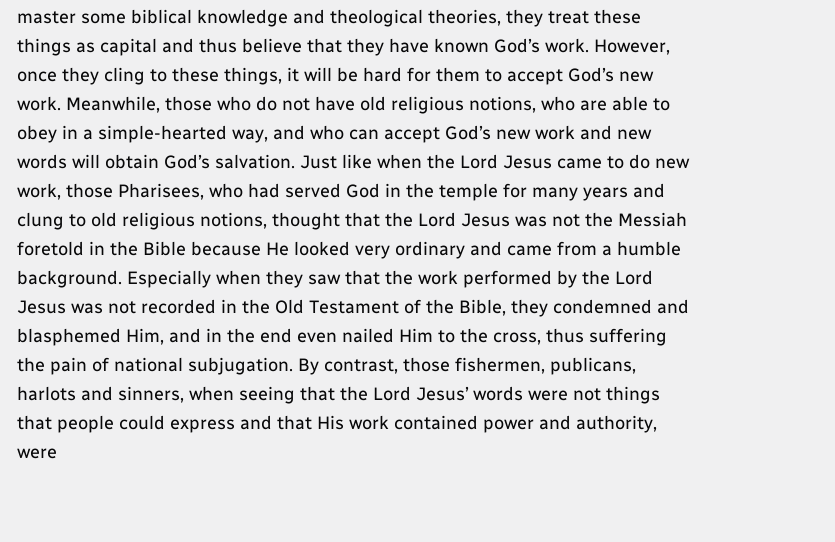master some biblical knowledge and theological theories, they treat these things as capital and thus believe that they have known God’s work. However, once they cling to these things, it will be hard for them to accept God’s new work. Meanwhile, those who do not have old religious notions, who are able to obey in a simple-hearted way, and who can accept God’s new work and new words will obtain God’s salvation. Just like when the Lord Jesus came to do new work, those Pharisees, who had served God in the temple for many years and clung to old religious notions, thought that the Lord Jesus was not the Messiah foretold in the Bible because He looked very ordinary and came from a humble background. Especially when they saw that the work performed by the Lord Jesus was not recorded in the Old Testament of the Bible, they condemned and blasphemed Him, and in the end even nailed Him to the cross, thus suffering the pain of national subjugation. By contrast, those fishermen, publicans, harlots and sinners, when seeing that the Lord Jesus’ words were not things that people could express and that His work contained power and authority, were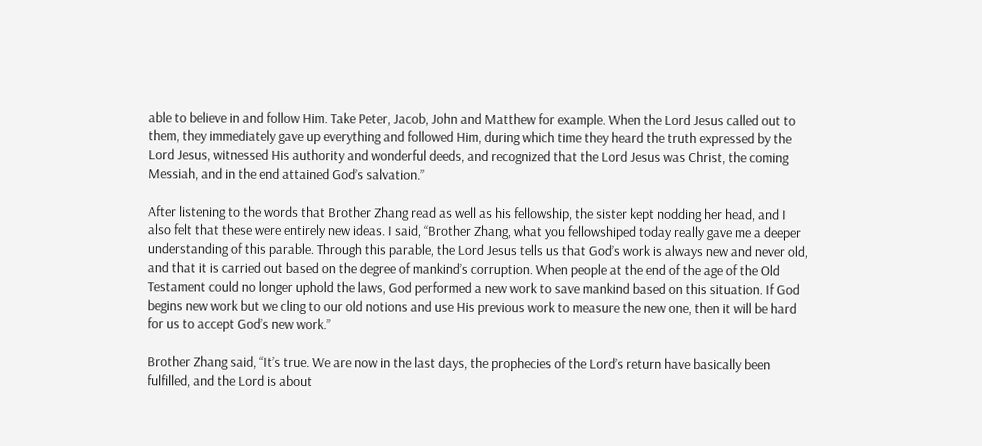able to believe in and follow Him. Take Peter, Jacob, John and Matthew for example. When the Lord Jesus called out to them, they immediately gave up everything and followed Him, during which time they heard the truth expressed by the Lord Jesus, witnessed His authority and wonderful deeds, and recognized that the Lord Jesus was Christ, the coming Messiah, and in the end attained God’s salvation.”

After listening to the words that Brother Zhang read as well as his fellowship, the sister kept nodding her head, and I also felt that these were entirely new ideas. I said, “Brother Zhang, what you fellowshiped today really gave me a deeper understanding of this parable. Through this parable, the Lord Jesus tells us that God’s work is always new and never old, and that it is carried out based on the degree of mankind’s corruption. When people at the end of the age of the Old Testament could no longer uphold the laws, God performed a new work to save mankind based on this situation. If God begins new work but we cling to our old notions and use His previous work to measure the new one, then it will be hard for us to accept God’s new work.”

Brother Zhang said, “It’s true. We are now in the last days, the prophecies of the Lord’s return have basically been fulfilled, and the Lord is about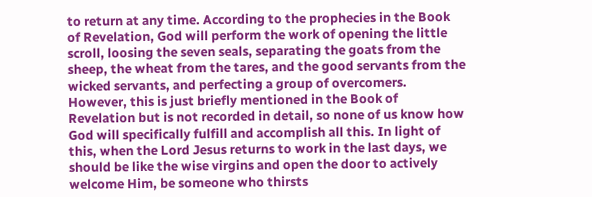to return at any time. According to the prophecies in the Book of Revelation, God will perform the work of opening the little scroll, loosing the seven seals, separating the goats from the sheep, the wheat from the tares, and the good servants from the wicked servants, and perfecting a group of overcomers. However, this is just briefly mentioned in the Book of Revelation but is not recorded in detail, so none of us know how God will specifically fulfill and accomplish all this. In light of this, when the Lord Jesus returns to work in the last days, we should be like the wise virgins and open the door to actively welcome Him, be someone who thirsts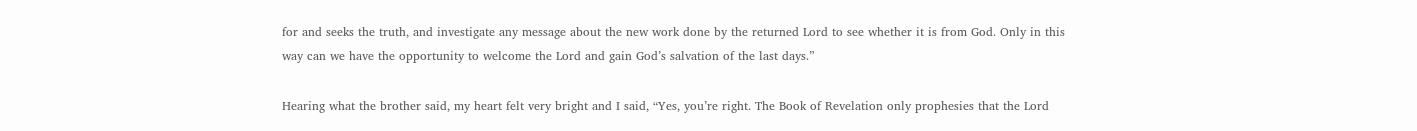for and seeks the truth, and investigate any message about the new work done by the returned Lord to see whether it is from God. Only in this way can we have the opportunity to welcome the Lord and gain God’s salvation of the last days.”

Hearing what the brother said, my heart felt very bright and I said, “Yes, you’re right. The Book of Revelation only prophesies that the Lord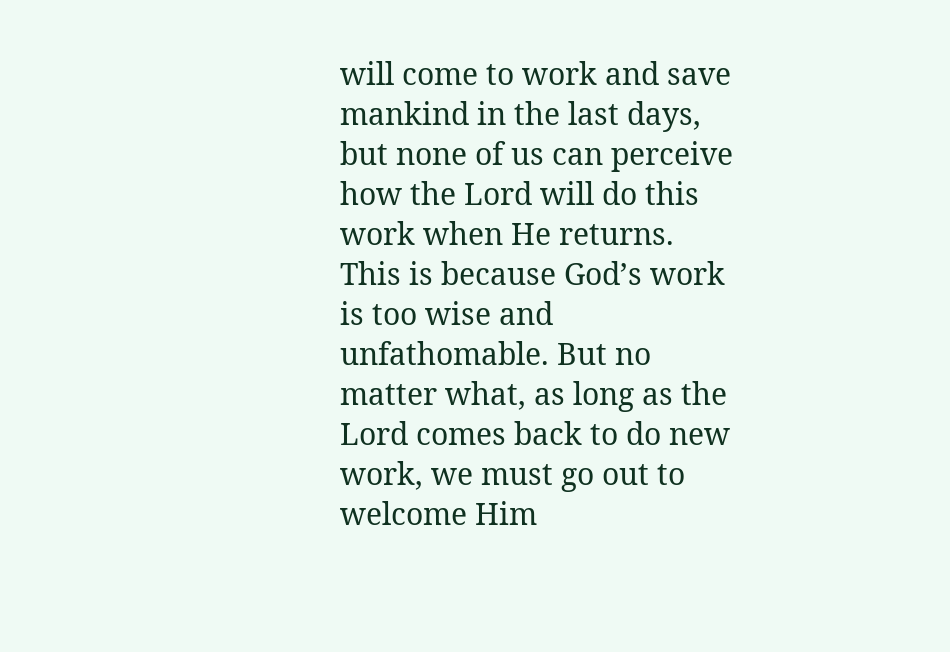will come to work and save mankind in the last days, but none of us can perceive how the Lord will do this work when He returns. This is because God’s work is too wise and unfathomable. But no matter what, as long as the Lord comes back to do new work, we must go out to welcome Him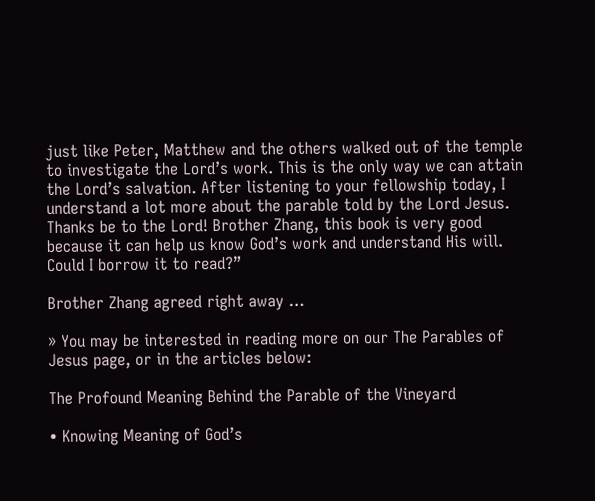just like Peter, Matthew and the others walked out of the temple to investigate the Lord’s work. This is the only way we can attain the Lord’s salvation. After listening to your fellowship today, I understand a lot more about the parable told by the Lord Jesus. Thanks be to the Lord! Brother Zhang, this book is very good because it can help us know God’s work and understand His will. Could I borrow it to read?”

Brother Zhang agreed right away …

» You may be interested in reading more on our The Parables of Jesus page, or in the articles below:

The Profound Meaning Behind the Parable of the Vineyard

• Knowing Meaning of God’s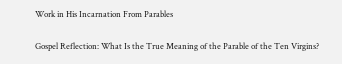Work in His Incarnation From Parables

Gospel Reflection: What Is the True Meaning of the Parable of the Ten Virgins?